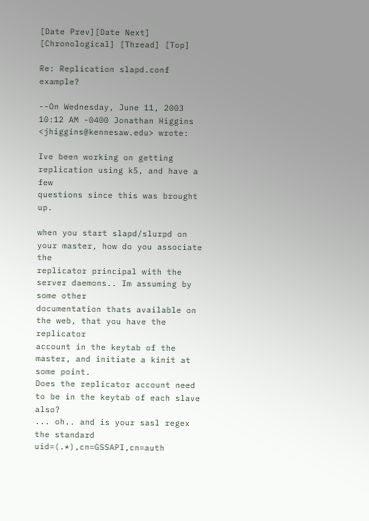[Date Prev][Date Next] [Chronological] [Thread] [Top]

Re: Replication slapd.conf example?

--On Wednesday, June 11, 2003 10:12 AM -0400 Jonathan Higgins <jhiggins@kennesaw.edu> wrote:

Ive been working on getting replication using k5, and have a few
questions since this was brought up.

when you start slapd/slurpd on your master, how do you associate the
replicator principal with the server daemons.. Im assuming by some other
documentation thats available on the web, that you have the replicator
account in the keytab of the master, and initiate a kinit at some point.
Does the replicator account need to be in the keytab of each slave also?
... oh.. and is your sasl regex the standard uid=(.*),cn=GSSAPI,cn=auth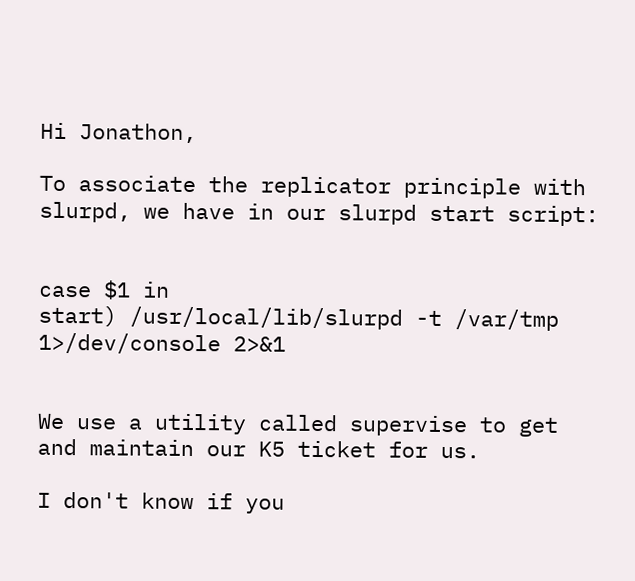Hi Jonathon,

To associate the replicator principle with slurpd, we have in our slurpd start script:


case $1 in
start) /usr/local/lib/slurpd -t /var/tmp 1>/dev/console 2>&1


We use a utility called supervise to get and maintain our K5 ticket for us.

I don't know if you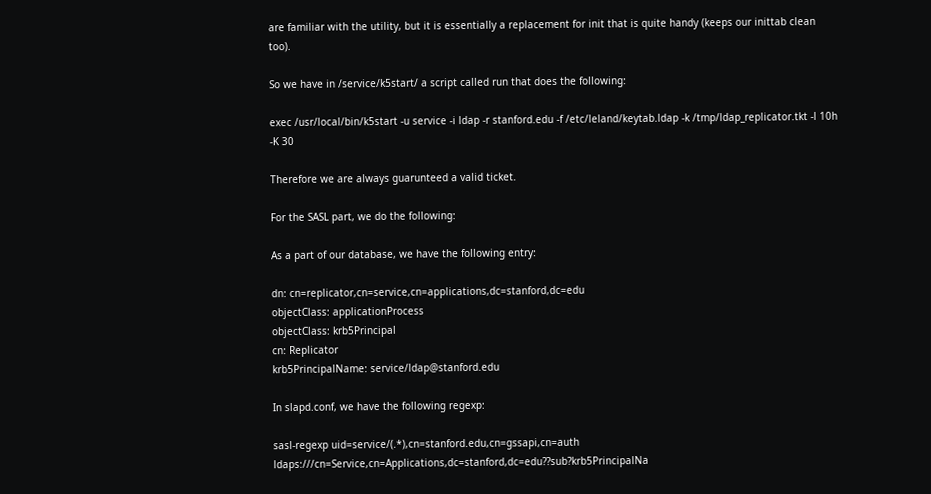are familiar with the utility, but it is essentially a replacement for init that is quite handy (keeps our inittab clean too).

So we have in /service/k5start/ a script called run that does the following:

exec /usr/local/bin/k5start -u service -i ldap -r stanford.edu -f /etc/leland/keytab.ldap -k /tmp/ldap_replicator.tkt -l 10h -K 30

Therefore we are always guarunteed a valid ticket.

For the SASL part, we do the following:

As a part of our database, we have the following entry:

dn: cn=replicator,cn=service,cn=applications,dc=stanford,dc=edu
objectClass: applicationProcess
objectClass: krb5Principal
cn: Replicator
krb5PrincipalName: service/ldap@stanford.edu

In slapd.conf, we have the following regexp:

sasl-regexp uid=service/(.*),cn=stanford.edu,cn=gssapi,cn=auth ldaps:///cn=Service,cn=Applications,dc=stanford,dc=edu??sub?krb5PrincipalNa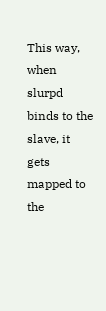This way, when slurpd binds to the slave, it gets mapped to the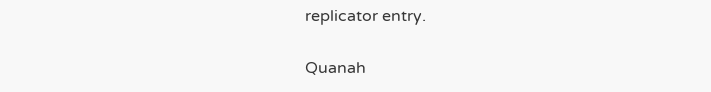replicator entry.


Quanah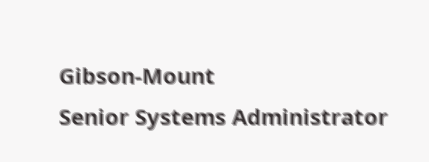Gibson-Mount
Senior Systems Administrator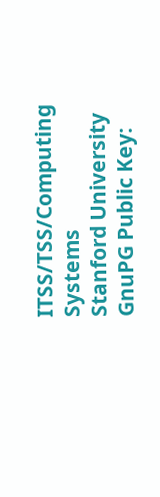ITSS/TSS/Computing Systems
Stanford University
GnuPG Public Key: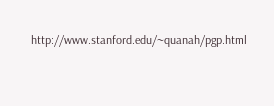http://www.stanford.edu/~quanah/pgp.html